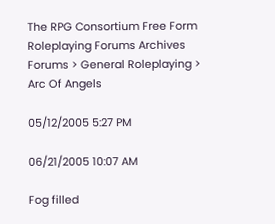The RPG Consortium Free Form Roleplaying Forums Archives
Forums > General Roleplaying > Arc Of Angels

05/12/2005 5:27 PM

06/21/2005 10:07 AM

Fog filled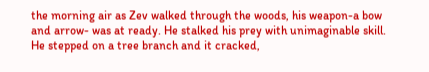the morning air as Zev walked through the woods, his weapon-a bow and arrow- was at ready. He stalked his prey with unimaginable skill. He stepped on a tree branch and it cracked,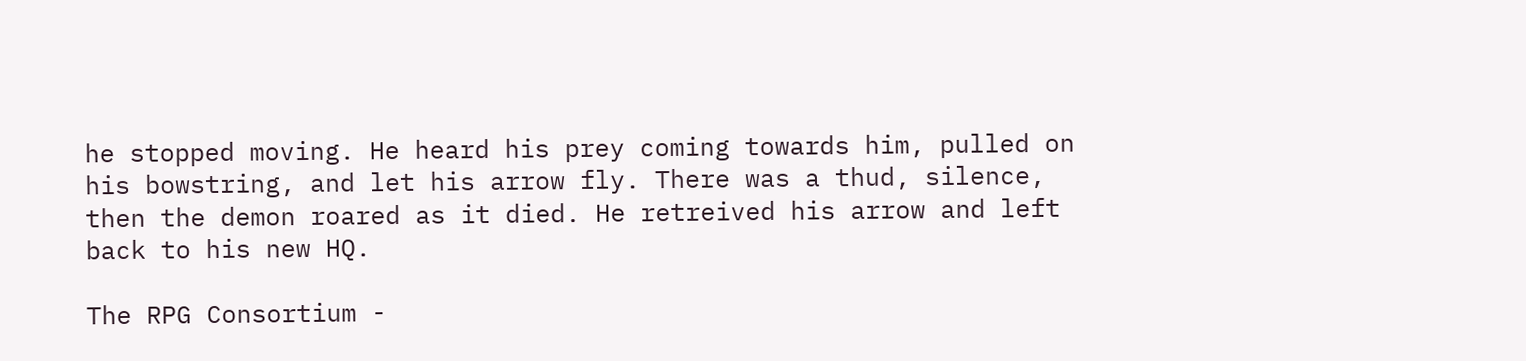he stopped moving. He heard his prey coming towards him, pulled on his bowstring, and let his arrow fly. There was a thud, silence, then the demon roared as it died. He retreived his arrow and left back to his new HQ.

The RPG Consortium -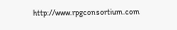http://www.rpgconsortium.com